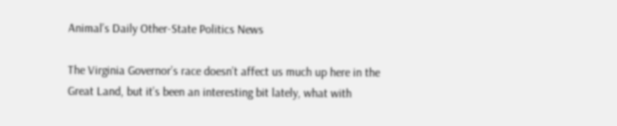Animal’s Daily Other-State Politics News

The Virginia Governor’s race doesn’t affect us much up here in the Great Land, but it’s been an interesting bit lately, what with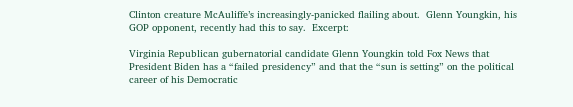Clinton creature McAuliffe’s increasingly-panicked flailing about.  Glenn Youngkin, his GOP opponent, recently had this to say.  Excerpt:

Virginia Republican gubernatorial candidate Glenn Youngkin told Fox News that President Biden has a “failed presidency” and that the “sun is setting” on the political career of his Democratic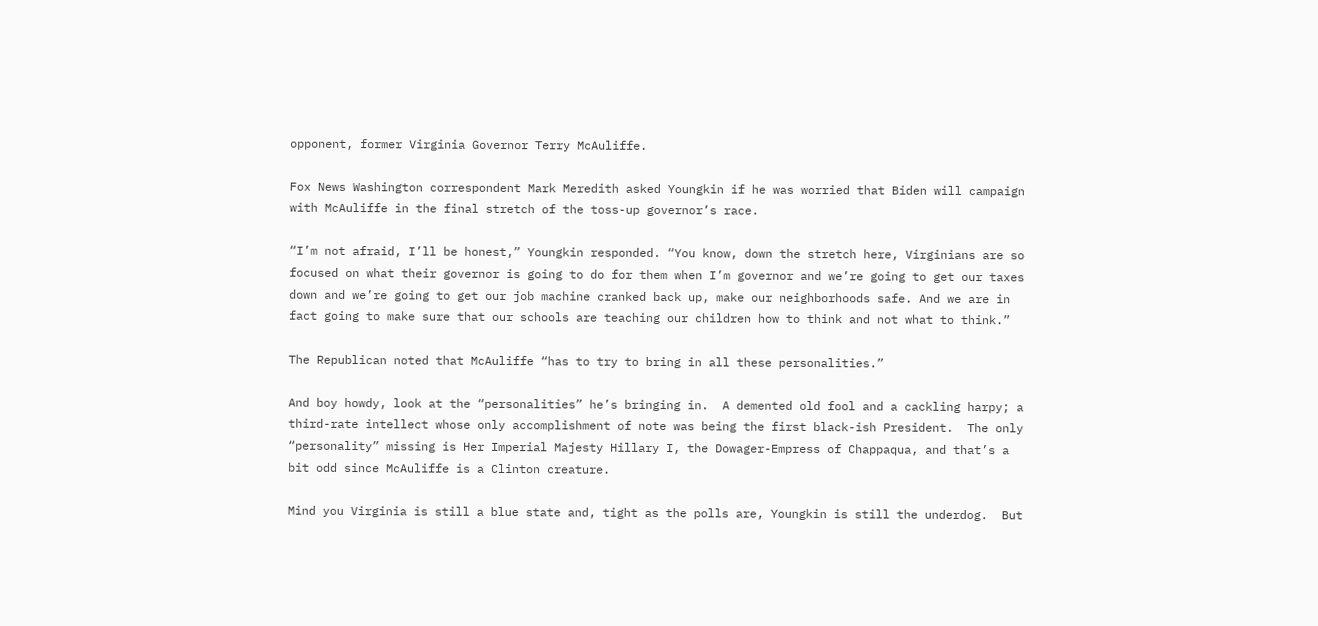opponent, former Virginia Governor Terry McAuliffe.

Fox News Washington correspondent Mark Meredith asked Youngkin if he was worried that Biden will campaign with McAuliffe in the final stretch of the toss-up governor’s race.

“I’m not afraid, I’ll be honest,” Youngkin responded. “You know, down the stretch here, Virginians are so focused on what their governor is going to do for them when I’m governor and we’re going to get our taxes down and we’re going to get our job machine cranked back up, make our neighborhoods safe. And we are in fact going to make sure that our schools are teaching our children how to think and not what to think.”

The Republican noted that McAuliffe “has to try to bring in all these personalities.”

And boy howdy, look at the “personalities” he’s bringing in.  A demented old fool and a cackling harpy; a third-rate intellect whose only accomplishment of note was being the first black-ish President.  The only “personality” missing is Her Imperial Majesty Hillary I, the Dowager-Empress of Chappaqua, and that’s a bit odd since McAuliffe is a Clinton creature.

Mind you Virginia is still a blue state and, tight as the polls are, Youngkin is still the underdog.  But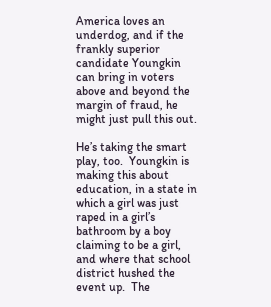America loves an underdog, and if the frankly superior candidate Youngkin can bring in voters above and beyond the margin of fraud, he might just pull this out.

He’s taking the smart play, too.  Youngkin is making this about education, in a state in which a girl was just raped in a girl’s bathroom by a boy claiming to be a girl, and where that school district hushed the event up.  The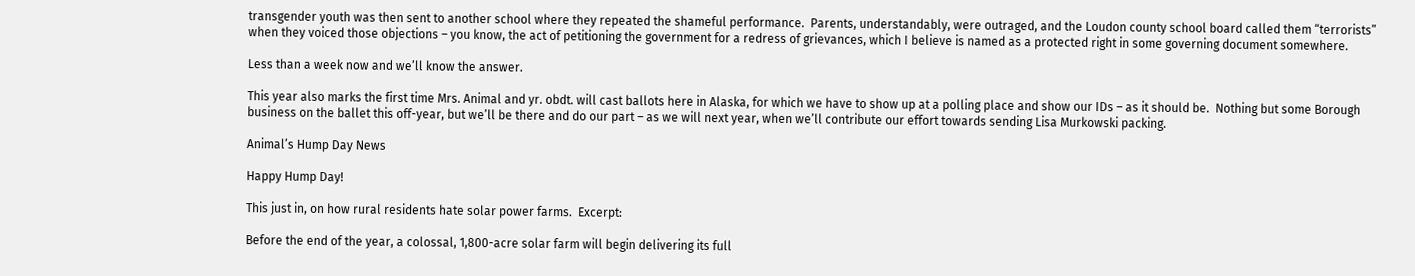transgender youth was then sent to another school where they repeated the shameful performance.  Parents, understandably, were outraged, and the Loudon county school board called them “terrorists” when they voiced those objections – you know, the act of petitioning the government for a redress of grievances, which I believe is named as a protected right in some governing document somewhere.

Less than a week now and we’ll know the answer.

This year also marks the first time Mrs. Animal and yr. obdt. will cast ballots here in Alaska, for which we have to show up at a polling place and show our IDs – as it should be.  Nothing but some Borough business on the ballet this off-year, but we’ll be there and do our part – as we will next year, when we’ll contribute our effort towards sending Lisa Murkowski packing.

Animal’s Hump Day News

Happy Hump Day!

This just in, on how rural residents hate solar power farms.  Excerpt:

Before the end of the year, a colossal, 1,800-acre solar farm will begin delivering its full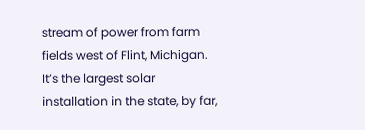stream of power from farm fields west of Flint, Michigan. It’s the largest solar installation in the state, by far,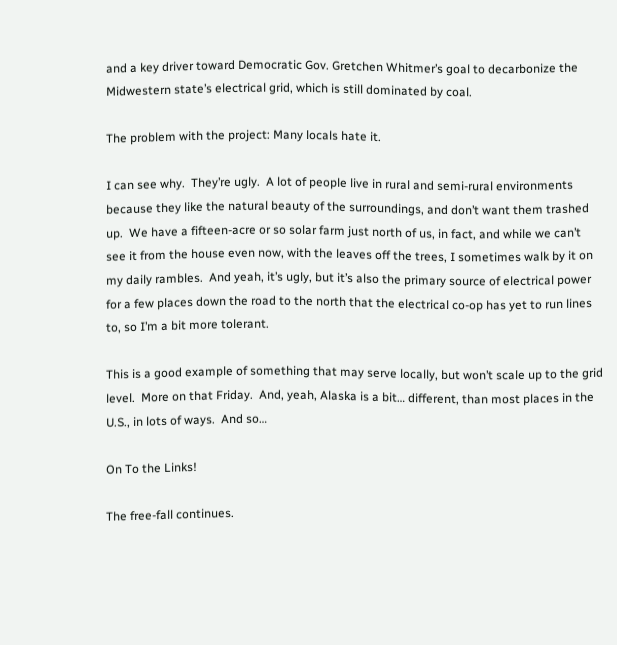and a key driver toward Democratic Gov. Gretchen Whitmer’s goal to decarbonize the Midwestern state’s electrical grid, which is still dominated by coal.

The problem with the project: Many locals hate it.

I can see why.  They’re ugly.  A lot of people live in rural and semi-rural environments because they like the natural beauty of the surroundings, and don’t want them trashed up.  We have a fifteen-acre or so solar farm just north of us, in fact, and while we can’t see it from the house even now, with the leaves off the trees, I sometimes walk by it on my daily rambles.  And yeah, it’s ugly, but it’s also the primary source of electrical power for a few places down the road to the north that the electrical co-op has yet to run lines to, so I’m a bit more tolerant.

This is a good example of something that may serve locally, but won’t scale up to the grid level.  More on that Friday.  And, yeah, Alaska is a bit… different, than most places in the U.S., in lots of ways.  And so…

On To the Links!

The free-fall continues.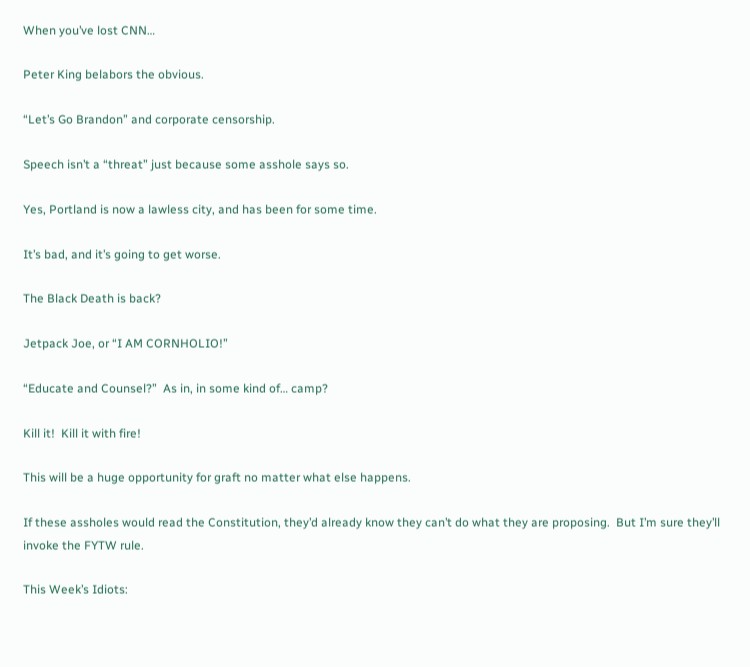When you’ve lost CNN…

Peter King belabors the obvious.

“Let’s Go Brandon” and corporate censorship.

Speech isn’t a “threat” just because some asshole says so.

Yes, Portland is now a lawless city, and has been for some time.

It’s bad, and it’s going to get worse.

The Black Death is back?

Jetpack Joe, or “I AM CORNHOLIO!”

“Educate and Counsel?”  As in, in some kind of… camp?

Kill it!  Kill it with fire!

This will be a huge opportunity for graft no matter what else happens.

If these assholes would read the Constitution, they’d already know they can’t do what they are proposing.  But I’m sure they’ll invoke the FYTW rule.

This Week’s Idiots: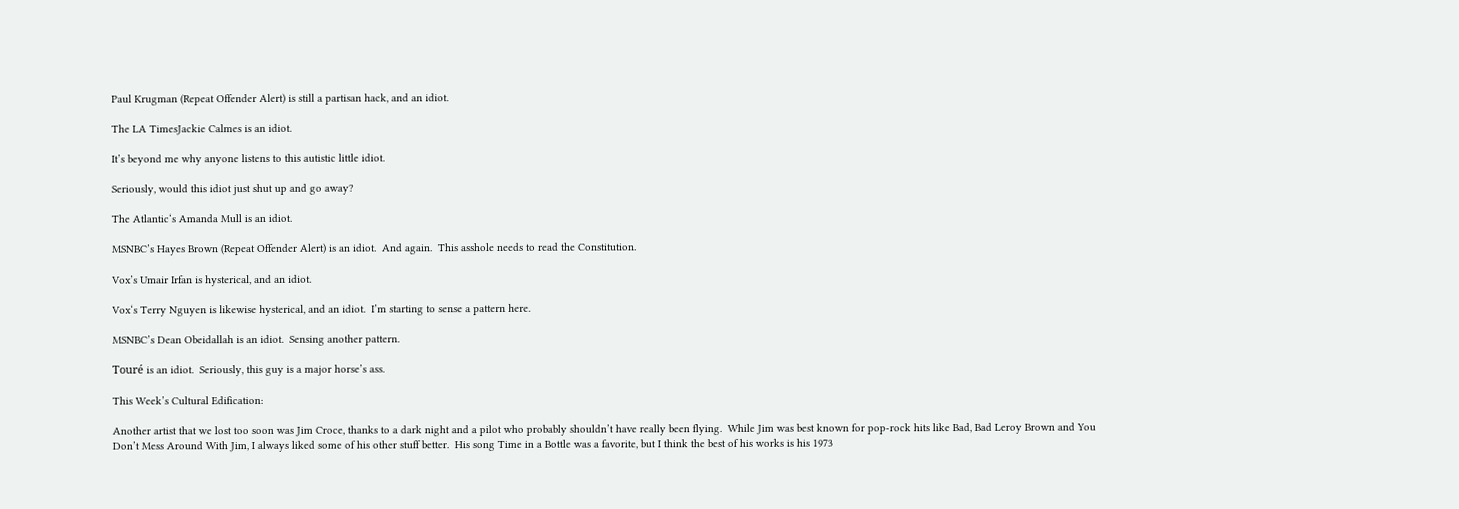Paul Krugman (Repeat Offender Alert) is still a partisan hack, and an idiot.

The LA TimesJackie Calmes is an idiot.

It’s beyond me why anyone listens to this autistic little idiot.

Seriously, would this idiot just shut up and go away?

The Atlantic‘s Amanda Mull is an idiot.

MSNBC’s Hayes Brown (Repeat Offender Alert) is an idiot.  And again.  This asshole needs to read the Constitution.

Vox’s Umair Irfan is hysterical, and an idiot.

Vox‘s Terry Nguyen is likewise hysterical, and an idiot.  I’m starting to sense a pattern here.

MSNBC’s Dean Obeidallah is an idiot.  Sensing another pattern.

Touré is an idiot.  Seriously, this guy is a major horse’s ass.

This Week’s Cultural Edification:

Another artist that we lost too soon was Jim Croce, thanks to a dark night and a pilot who probably shouldn’t have really been flying.  While Jim was best known for pop-rock hits like Bad, Bad Leroy Brown and You Don’t Mess Around With Jim, I always liked some of his other stuff better.  His song Time in a Bottle was a favorite, but I think the best of his works is his 1973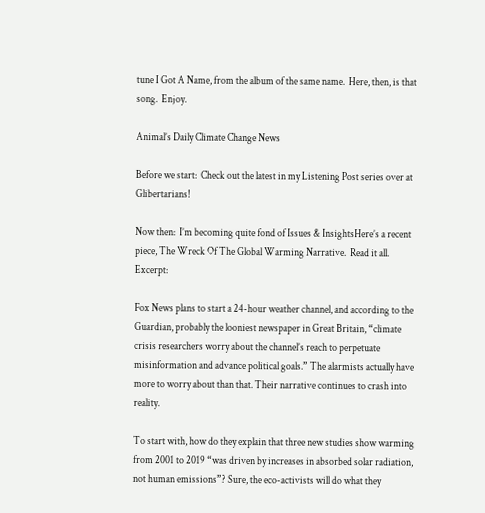tune I Got A Name, from the album of the same name.  Here, then, is that song.  Enjoy.

Animal’s Daily Climate Change News

Before we start:  Check out the latest in my Listening Post series over at Glibertarians!

Now then:  I’m becoming quite fond of Issues & InsightsHere’s a recent piece, The Wreck Of The Global Warming Narrative.  Read it all.  Excerpt:

Fox News plans to start a 24-hour weather channel, and according to the Guardian, probably the looniest newspaper in Great Britain, “climate crisis researchers worry about the channel’s reach to perpetuate misinformation and advance political goals.” The alarmists actually have more to worry about than that. Their narrative continues to crash into reality.

To start with, how do they explain that three new studies show warming from 2001 to 2019 “was driven by increases in absorbed solar radiation, not human emissions”? Sure, the eco-activists will do what they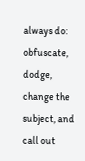always do: obfuscate, dodge, change the subject, and call out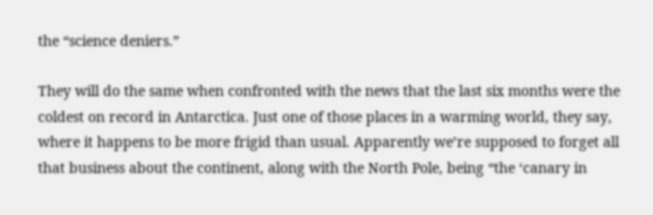the “science deniers.”

They will do the same when confronted with the news that the last six months were the coldest on record in Antarctica. Just one of those places in a warming world, they say, where it happens to be more frigid than usual. Apparently we’re supposed to forget all that business about the continent, along with the North Pole, being “the ‘canary in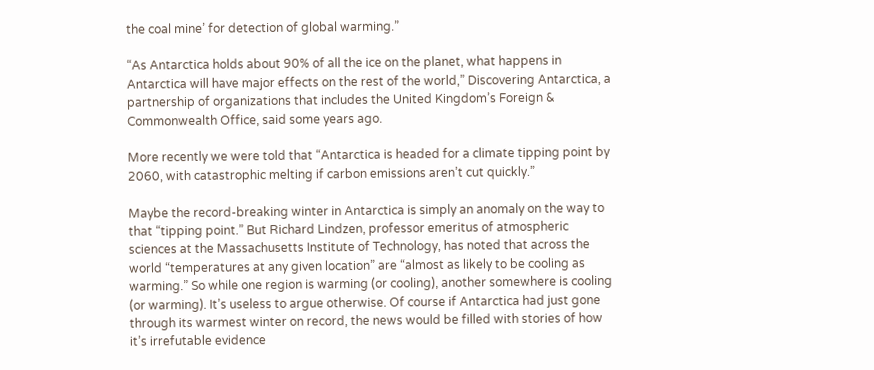the coal mine’ for detection of global warming.”

“As Antarctica holds about 90% of all the ice on the planet, what happens in Antarctica will have major effects on the rest of the world,” Discovering Antarctica, a partnership of organizations that includes the United Kingdom’s Foreign & Commonwealth Office, said some years ago.

More recently we were told that “Antarctica is headed for a climate tipping point by 2060, with catastrophic melting if carbon emissions aren’t cut quickly.”

Maybe the record-breaking winter in Antarctica is simply an anomaly on the way to that “tipping point.” But Richard Lindzen, professor emeritus of atmospheric sciences at the Massachusetts Institute of Technology, has noted that across the world “temperatures at any given location” are “almost as likely to be cooling as warming.” So while one region is warming (or cooling), another somewhere is cooling (or warming). It’s useless to argue otherwise. Of course if Antarctica had just gone through its warmest winter on record, the news would be filled with stories of how it’s irrefutable evidence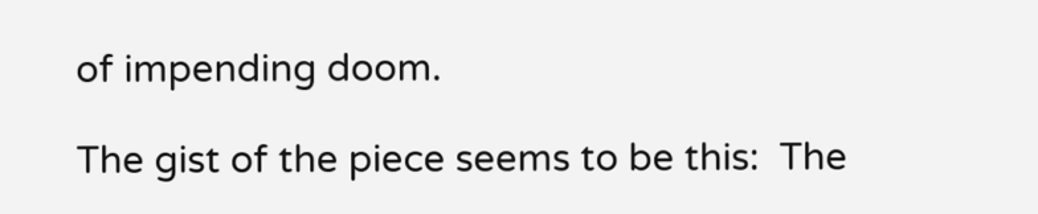of impending doom.

The gist of the piece seems to be this:  The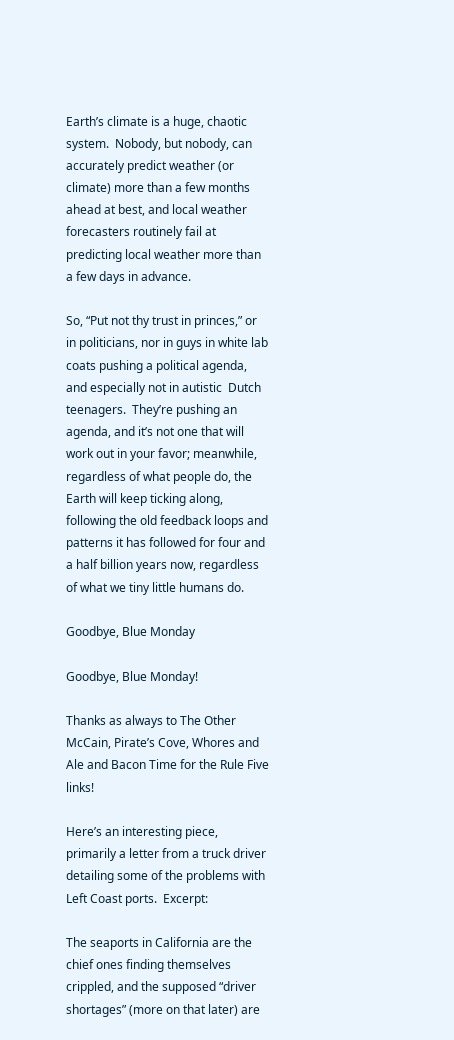Earth’s climate is a huge, chaotic system.  Nobody, but nobody, can accurately predict weather (or climate) more than a few months ahead at best, and local weather forecasters routinely fail at predicting local weather more than a few days in advance.

So, “Put not thy trust in princes,” or in politicians, nor in guys in white lab coats pushing a political agenda, and especially not in autistic  Dutch teenagers.  They’re pushing an agenda, and it’s not one that will work out in your favor; meanwhile, regardless of what people do, the Earth will keep ticking along, following the old feedback loops and patterns it has followed for four and a half billion years now, regardless of what we tiny little humans do.

Goodbye, Blue Monday

Goodbye, Blue Monday!

Thanks as always to The Other McCain, Pirate’s Cove, Whores and Ale and Bacon Time for the Rule Five links!

Here’s an interesting piece, primarily a letter from a truck driver detailing some of the problems with Left Coast ports.  Excerpt:

The seaports in California are the chief ones finding themselves crippled, and the supposed “driver shortages” (more on that later) are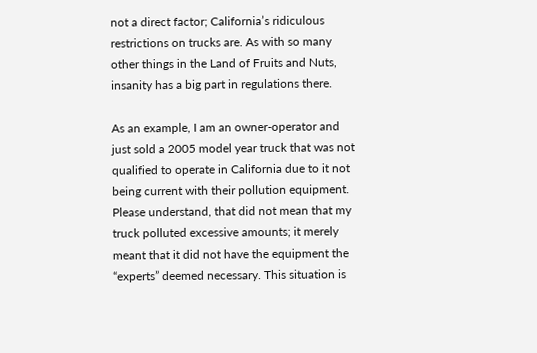not a direct factor; California’s ridiculous restrictions on trucks are. As with so many other things in the Land of Fruits and Nuts, insanity has a big part in regulations there.

As an example, I am an owner-operator and just sold a 2005 model year truck that was not qualified to operate in California due to it not being current with their pollution equipment. Please understand, that did not mean that my truck polluted excessive amounts; it merely meant that it did not have the equipment the “experts” deemed necessary. This situation is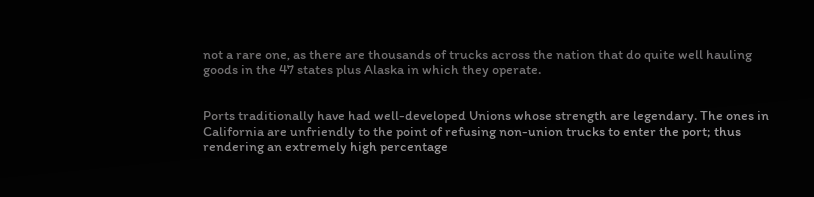not a rare one, as there are thousands of trucks across the nation that do quite well hauling goods in the 47 states plus Alaska in which they operate.


Ports traditionally have had well-developed Unions whose strength are legendary. The ones in California are unfriendly to the point of refusing non-union trucks to enter the port; thus rendering an extremely high percentage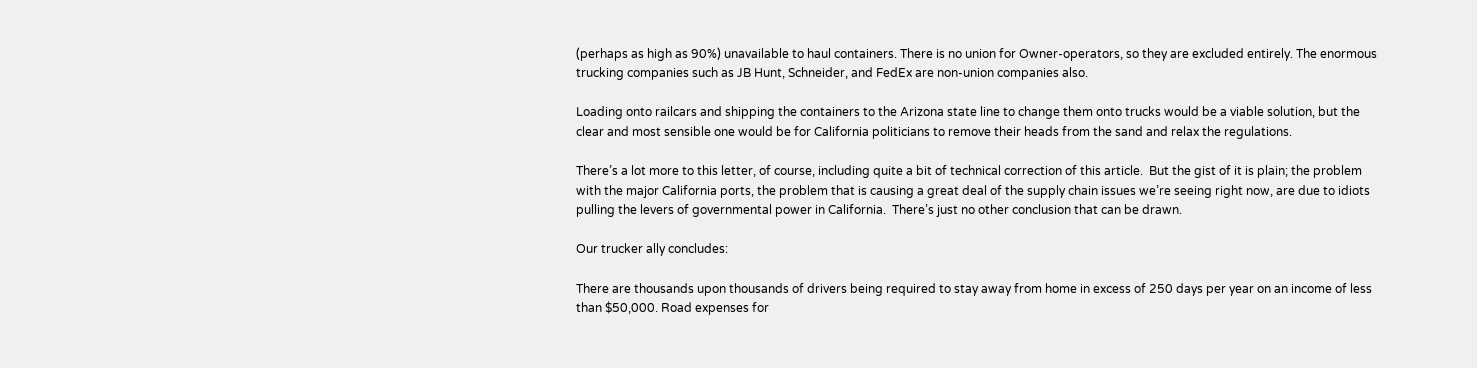(perhaps as high as 90%) unavailable to haul containers. There is no union for Owner-operators, so they are excluded entirely. The enormous trucking companies such as JB Hunt, Schneider, and FedEx are non-union companies also.

Loading onto railcars and shipping the containers to the Arizona state line to change them onto trucks would be a viable solution, but the clear and most sensible one would be for California politicians to remove their heads from the sand and relax the regulations.

There’s a lot more to this letter, of course, including quite a bit of technical correction of this article.  But the gist of it is plain; the problem with the major California ports, the problem that is causing a great deal of the supply chain issues we’re seeing right now, are due to idiots pulling the levers of governmental power in California.  There’s just no other conclusion that can be drawn.

Our trucker ally concludes:

There are thousands upon thousands of drivers being required to stay away from home in excess of 250 days per year on an income of less than $50,000. Road expenses for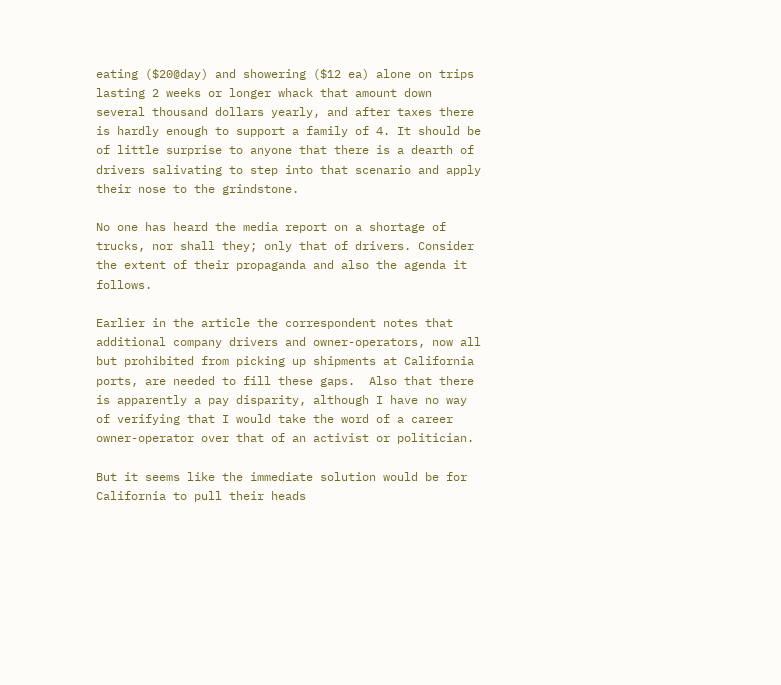eating ($20@day) and showering ($12 ea) alone on trips lasting 2 weeks or longer whack that amount down several thousand dollars yearly, and after taxes there is hardly enough to support a family of 4. It should be of little surprise to anyone that there is a dearth of drivers salivating to step into that scenario and apply their nose to the grindstone.

No one has heard the media report on a shortage of trucks, nor shall they; only that of drivers. Consider the extent of their propaganda and also the agenda it follows.

Earlier in the article the correspondent notes that additional company drivers and owner-operators, now all but prohibited from picking up shipments at California ports, are needed to fill these gaps.  Also that there is apparently a pay disparity, although I have no way of verifying that I would take the word of a career owner-operator over that of an activist or politician.

But it seems like the immediate solution would be for California to pull their heads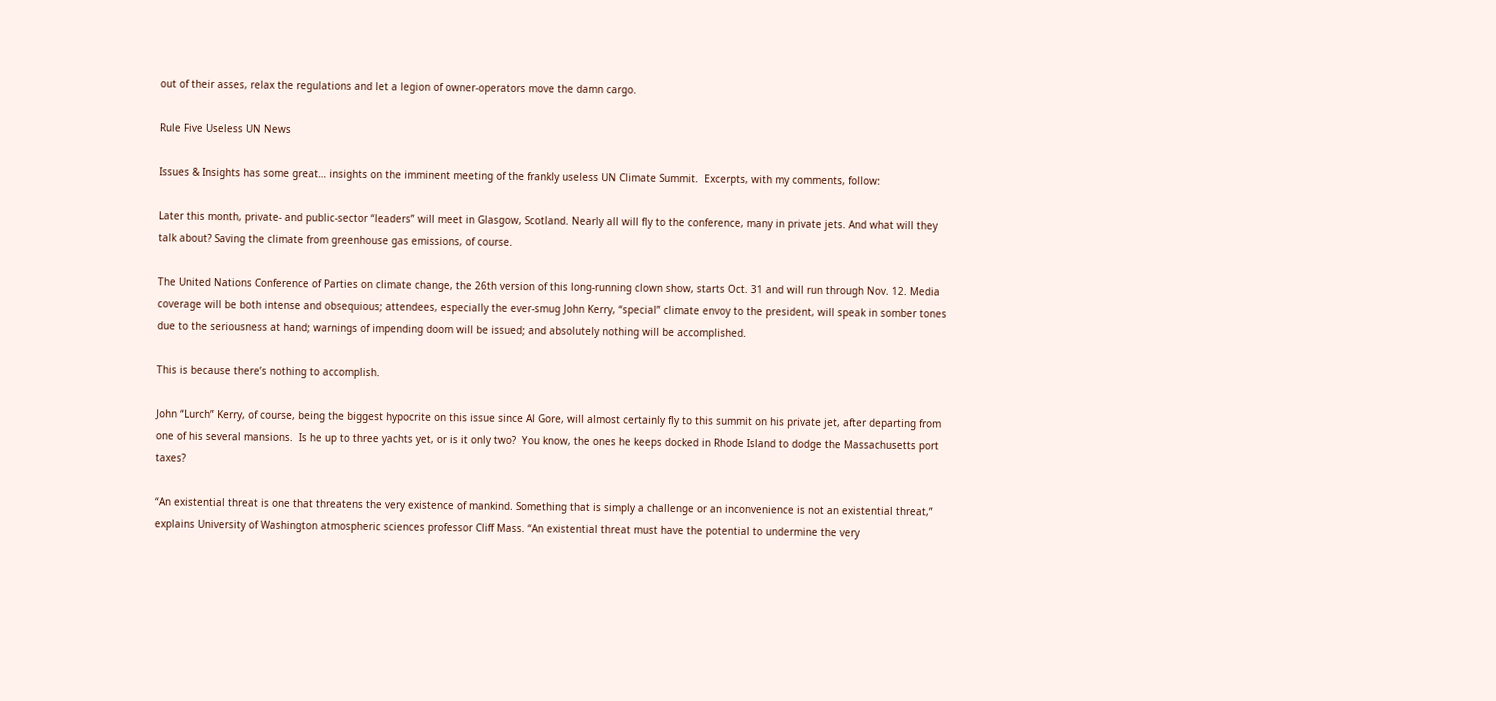out of their asses, relax the regulations and let a legion of owner-operators move the damn cargo.

Rule Five Useless UN News

Issues & Insights has some great… insights on the imminent meeting of the frankly useless UN Climate Summit.  Excerpts, with my comments, follow:

Later this month, private- and public-sector “leaders” will meet in Glasgow, Scotland. Nearly all will fly to the conference, many in private jets. And what will they talk about? Saving the climate from greenhouse gas emissions, of course.

The United Nations Conference of Parties on climate change, the 26th version of this long-running clown show, starts Oct. 31 and will run through Nov. 12. Media coverage will be both intense and obsequious; attendees, especially the ever-smug John Kerry, “special” climate envoy to the president, will speak in somber tones due to the seriousness at hand; warnings of impending doom will be issued; and absolutely nothing will be accomplished.

This is because there’s nothing to accomplish.

John “Lurch” Kerry, of course, being the biggest hypocrite on this issue since Al Gore, will almost certainly fly to this summit on his private jet, after departing from one of his several mansions.  Is he up to three yachts yet, or is it only two?  You know, the ones he keeps docked in Rhode Island to dodge the Massachusetts port taxes?

“An existential threat is one that threatens the very existence of mankind. Something that is simply a challenge or an inconvenience is not an existential threat,” explains University of Washington atmospheric sciences professor Cliff Mass. “An existential threat must have the potential to undermine the very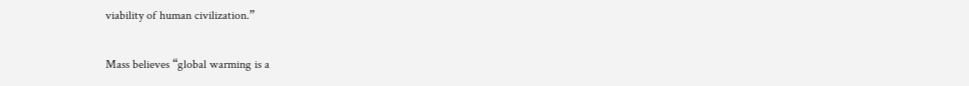viability of human civilization.”

Mass believes “global warming is a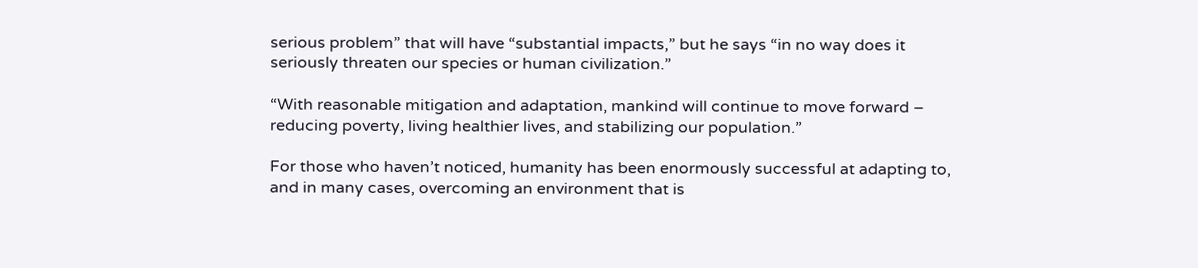serious problem” that will have “substantial impacts,” but he says “in no way does it seriously threaten our species or human civilization.”

“With reasonable mitigation and adaptation, mankind will continue to move forward – reducing poverty, living healthier lives, and stabilizing our population.”

For those who haven’t noticed, humanity has been enormously successful at adapting to, and in many cases, overcoming an environment that is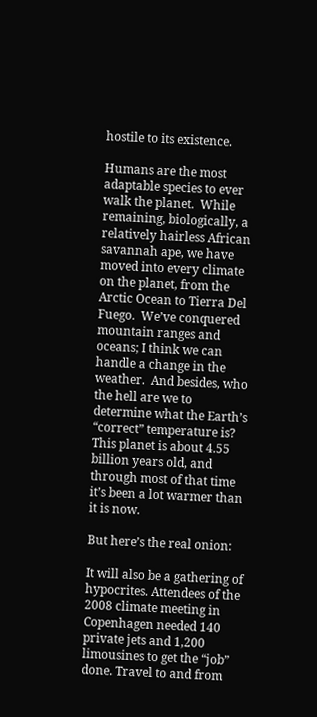hostile to its existence.

Humans are the most adaptable species to ever walk the planet.  While remaining, biologically, a relatively hairless African savannah ape, we have moved into every climate on the planet, from the Arctic Ocean to Tierra Del Fuego.  We’ve conquered mountain ranges and oceans; I think we can handle a change in the weather.  And besides, who the hell are we to determine what the Earth’s “correct” temperature is?  This planet is about 4.55 billion years old, and through most of that time it’s been a lot warmer than it is now.

But here’s the real onion:

It will also be a gathering of hypocrites. Attendees of the 2008 climate meeting in Copenhagen needed 140 private jets and 1,200 limousines to get the “job” done. Travel to and from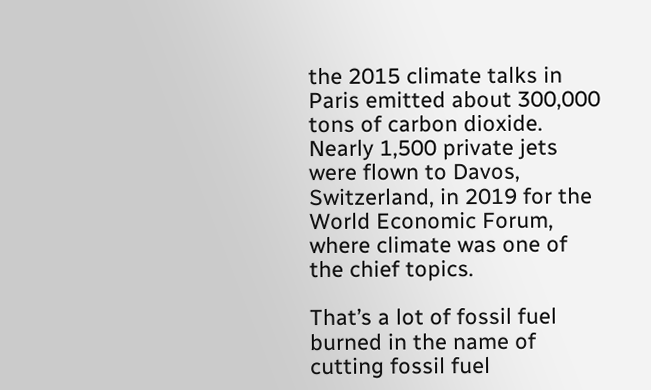the 2015 climate talks in Paris emitted about 300,000 tons of carbon dioxide. Nearly 1,500 private jets were flown to Davos, Switzerland, in 2019 for the World Economic Forum, where climate was one of the chief topics.

That’s a lot of fossil fuel burned in the name of cutting fossil fuel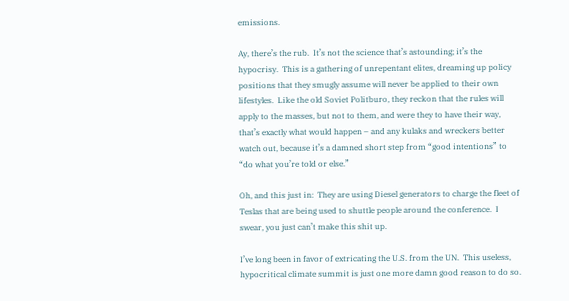emissions.

Ay, there’s the rub.  It’s not the science that’s astounding; it’s the hypocrisy.  This is a gathering of unrepentant elites, dreaming up policy positions that they smugly assume will never be applied to their own lifestyles.  Like the old Soviet Politburo, they reckon that the rules will apply to the masses, but not to them, and were they to have their way, that’s exactly what would happen – and any kulaks and wreckers better watch out, because it’s a damned short step from “good intentions” to “do what you’re told or else.”

Oh, and this just in:  They are using Diesel generators to charge the fleet of Teslas that are being used to shuttle people around the conference.  I swear, you just can’t make this shit up.

I’ve long been in favor of extricating the U.S. from the UN.  This useless, hypocritical climate summit is just one more damn good reason to do so.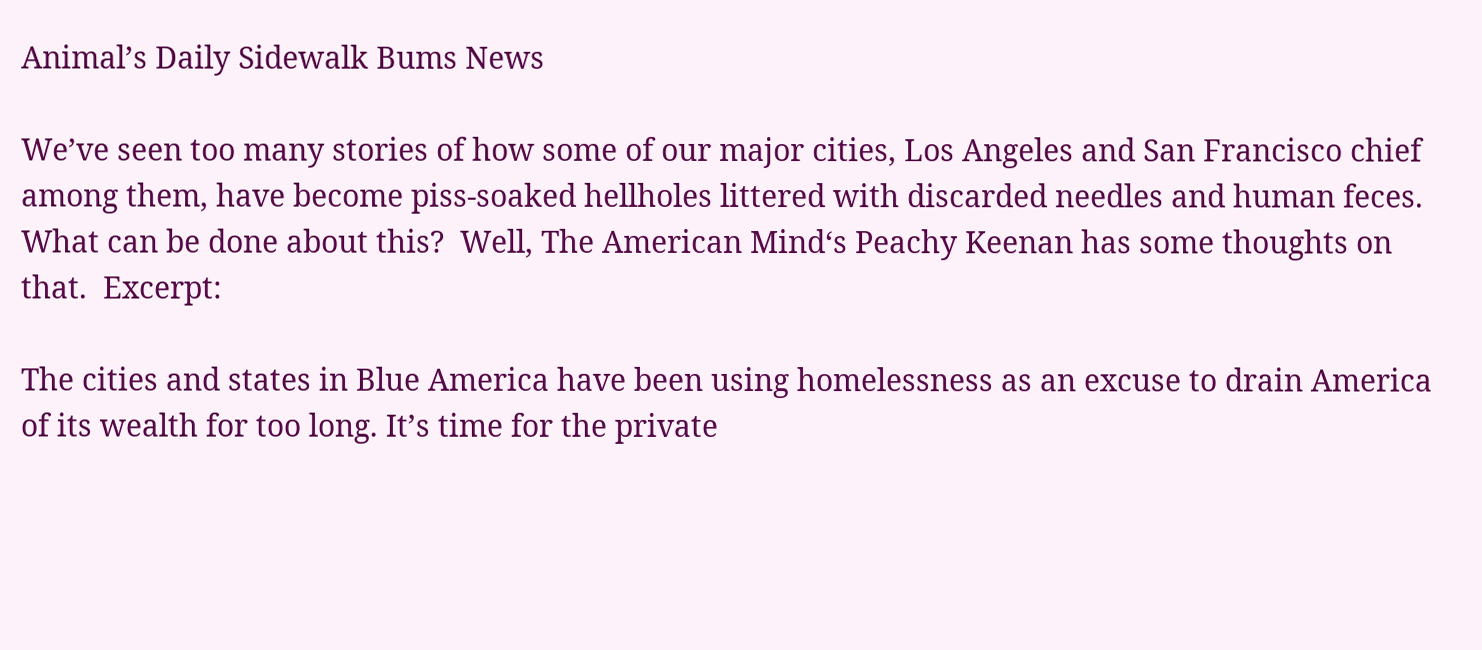Animal’s Daily Sidewalk Bums News

We’ve seen too many stories of how some of our major cities, Los Angeles and San Francisco chief among them, have become piss-soaked hellholes littered with discarded needles and human feces.  What can be done about this?  Well, The American Mind‘s Peachy Keenan has some thoughts on that.  Excerpt:

The cities and states in Blue America have been using homelessness as an excuse to drain America of its wealth for too long. It’s time for the private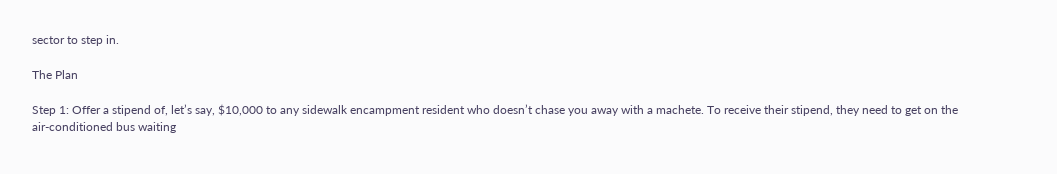sector to step in.

The Plan

Step 1: Offer a stipend of, let’s say, $10,000 to any sidewalk encampment resident who doesn’t chase you away with a machete. To receive their stipend, they need to get on the air-conditioned bus waiting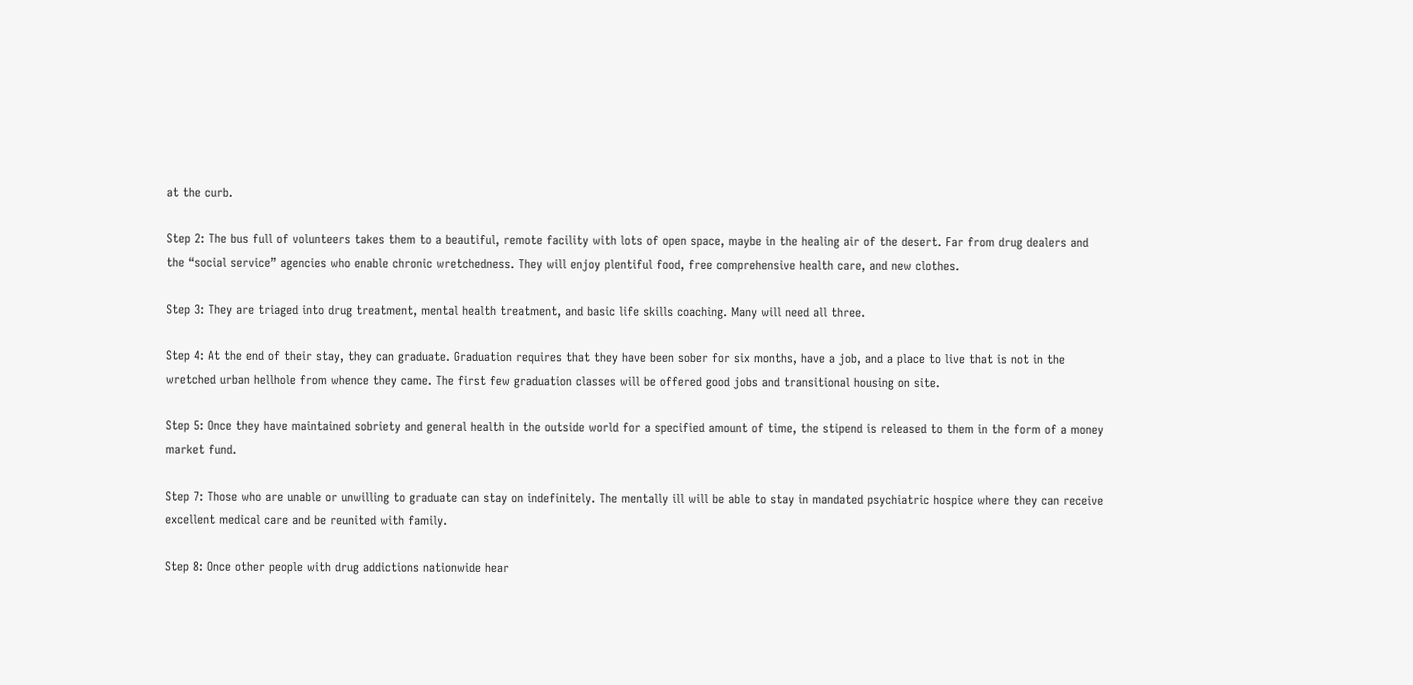at the curb.

Step 2: The bus full of volunteers takes them to a beautiful, remote facility with lots of open space, maybe in the healing air of the desert. Far from drug dealers and the “social service” agencies who enable chronic wretchedness. They will enjoy plentiful food, free comprehensive health care, and new clothes.

Step 3: They are triaged into drug treatment, mental health treatment, and basic life skills coaching. Many will need all three.

Step 4: At the end of their stay, they can graduate. Graduation requires that they have been sober for six months, have a job, and a place to live that is not in the wretched urban hellhole from whence they came. The first few graduation classes will be offered good jobs and transitional housing on site.

Step 5: Once they have maintained sobriety and general health in the outside world for a specified amount of time, the stipend is released to them in the form of a money market fund.

Step 7: Those who are unable or unwilling to graduate can stay on indefinitely. The mentally ill will be able to stay in mandated psychiatric hospice where they can receive excellent medical care and be reunited with family.

Step 8: Once other people with drug addictions nationwide hear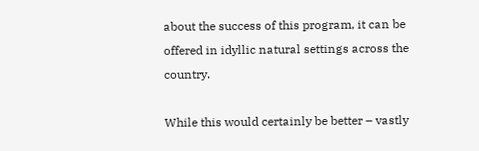about the success of this program, it can be offered in idyllic natural settings across the country.

While this would certainly be better – vastly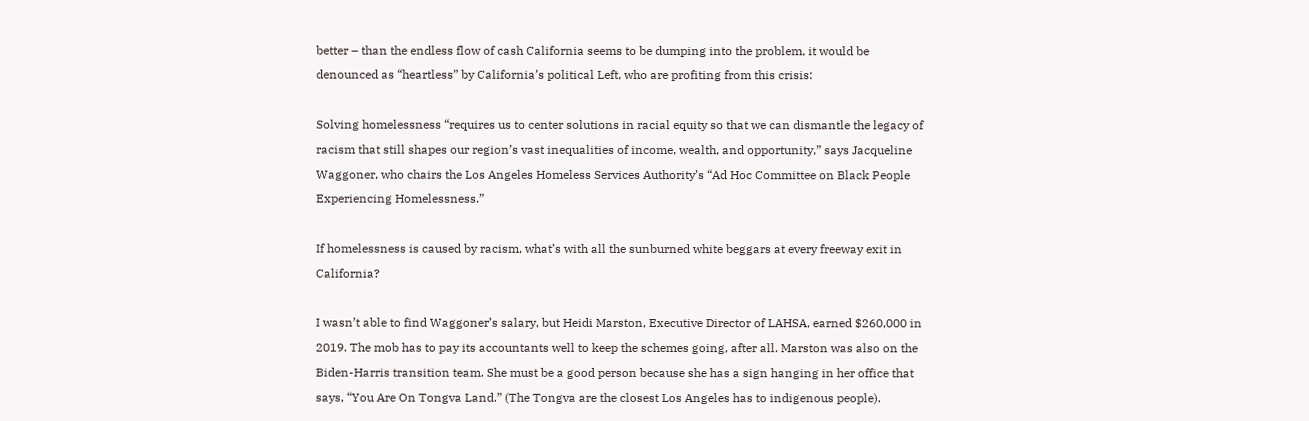better – than the endless flow of cash California seems to be dumping into the problem, it would be denounced as “heartless” by California’s political Left, who are profiting from this crisis:

Solving homelessness “requires us to center solutions in racial equity so that we can dismantle the legacy of racism that still shapes our region’s vast inequalities of income, wealth, and opportunity,” says Jacqueline Waggoner, who chairs the Los Angeles Homeless Services Authority’s “Ad Hoc Committee on Black People Experiencing Homelessness.”

If homelessness is caused by racism, what’s with all the sunburned white beggars at every freeway exit in California?

I wasn’t able to find Waggoner’s salary, but Heidi Marston, Executive Director of LAHSA, earned $260,000 in 2019. The mob has to pay its accountants well to keep the schemes going, after all. Marston was also on the Biden-Harris transition team. She must be a good person because she has a sign hanging in her office that says, “You Are On Tongva Land.” (The Tongva are the closest Los Angeles has to indigenous people).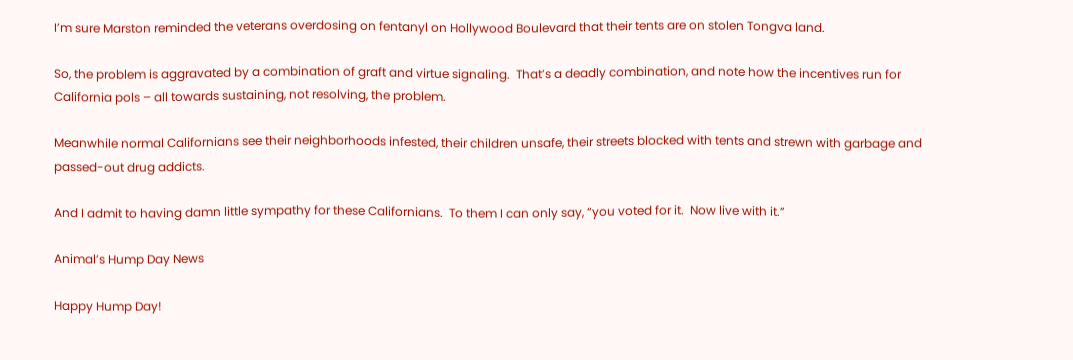I’m sure Marston reminded the veterans overdosing on fentanyl on Hollywood Boulevard that their tents are on stolen Tongva land.

So, the problem is aggravated by a combination of graft and virtue signaling.  That’s a deadly combination, and note how the incentives run for California pols – all towards sustaining, not resolving, the problem.

Meanwhile normal Californians see their neighborhoods infested, their children unsafe, their streets blocked with tents and strewn with garbage and passed-out drug addicts.

And I admit to having damn little sympathy for these Californians.  To them I can only say, “you voted for it.  Now live with it.”

Animal’s Hump Day News

Happy Hump Day!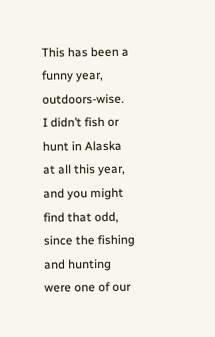This has been a funny year, outdoors-wise.  I didn’t fish or hunt in Alaska at all this year, and you might find that odd, since the fishing and hunting were one of our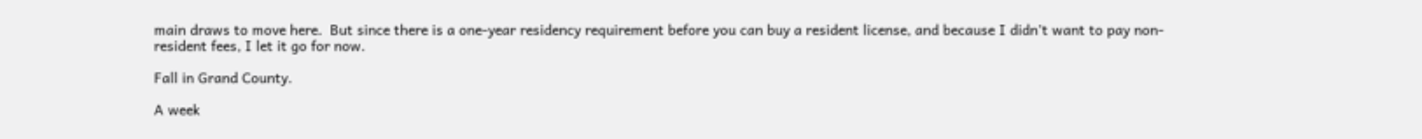main draws to move here.  But since there is a one-year residency requirement before you can buy a resident license, and because I didn’t want to pay non-resident fees, I let it go for now.

Fall in Grand County.

A week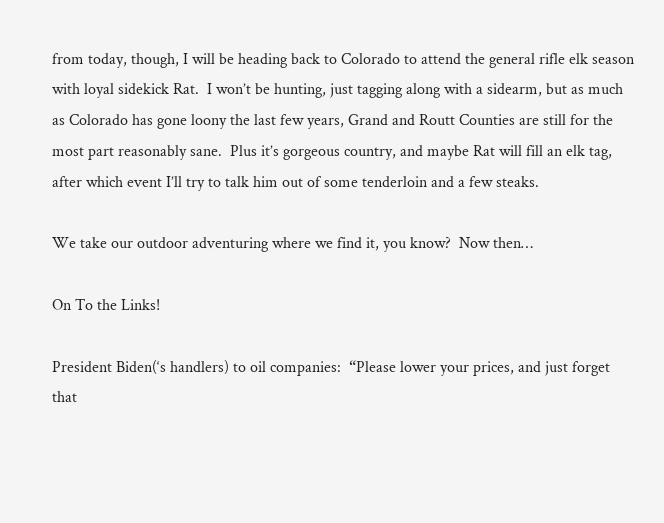from today, though, I will be heading back to Colorado to attend the general rifle elk season with loyal sidekick Rat.  I won’t be hunting, just tagging along with a sidearm, but as much as Colorado has gone loony the last few years, Grand and Routt Counties are still for the most part reasonably sane.  Plus it’s gorgeous country, and maybe Rat will fill an elk tag, after which event I’ll try to talk him out of some tenderloin and a few steaks.

We take our outdoor adventuring where we find it, you know?  Now then…

On To the Links!

President Biden(‘s handlers) to oil companies:  “Please lower your prices, and just forget that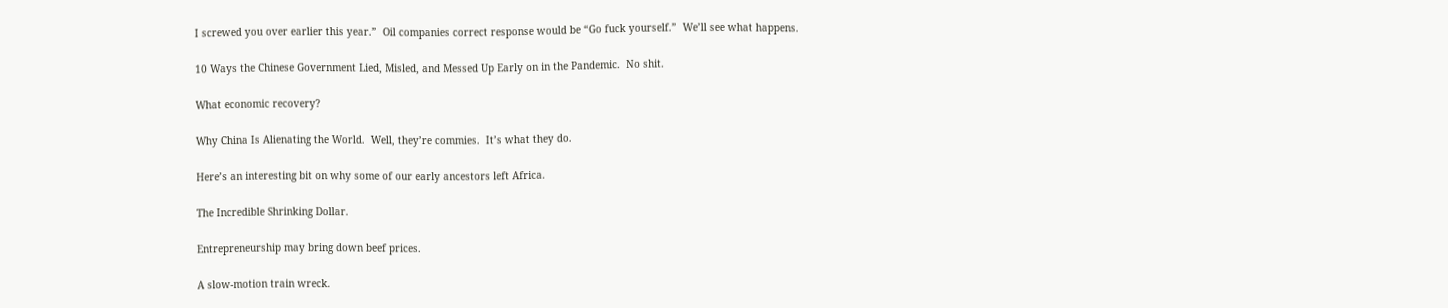I screwed you over earlier this year.”  Oil companies correct response would be “Go fuck yourself.”  We’ll see what happens.

10 Ways the Chinese Government Lied, Misled, and Messed Up Early on in the Pandemic.  No shit.

What economic recovery?

Why China Is Alienating the World.  Well, they’re commies.  It’s what they do.

Here’s an interesting bit on why some of our early ancestors left Africa.

The Incredible Shrinking Dollar.

Entrepreneurship may bring down beef prices.

A slow-motion train wreck.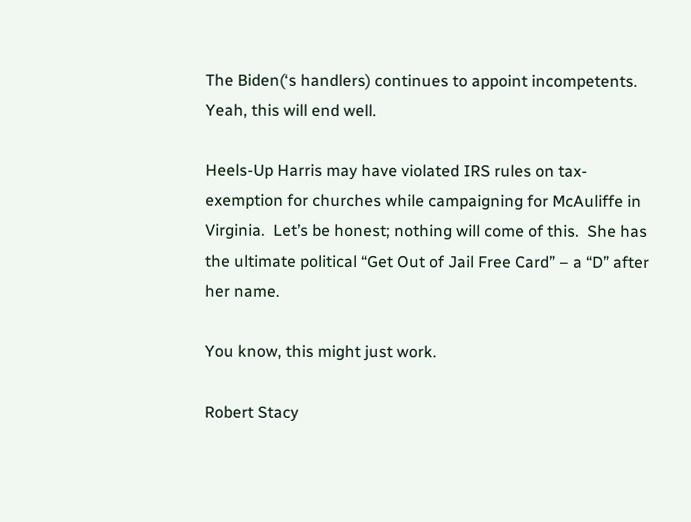The Biden(‘s handlers) continues to appoint incompetents.  Yeah, this will end well.

Heels-Up Harris may have violated IRS rules on tax-exemption for churches while campaigning for McAuliffe in Virginia.  Let’s be honest; nothing will come of this.  She has the ultimate political “Get Out of Jail Free Card” – a “D” after her name.

You know, this might just work.

Robert Stacy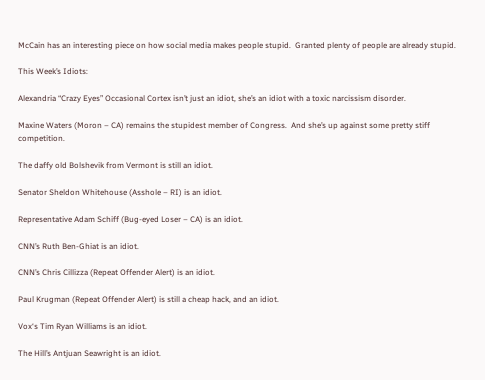McCain has an interesting piece on how social media makes people stupid.  Granted plenty of people are already stupid.

This Week’s Idiots:

Alexandria “Crazy Eyes” Occasional Cortex isn’t just an idiot, she’s an idiot with a toxic narcissism disorder.

Maxine Waters (Moron – CA) remains the stupidest member of Congress.  And she’s up against some pretty stiff competition.

The daffy old Bolshevik from Vermont is still an idiot.

Senator Sheldon Whitehouse (Asshole – RI) is an idiot.

Representative Adam Schiff (Bug-eyed Loser – CA) is an idiot.

CNN’s Ruth Ben-Ghiat is an idiot.

CNN’s Chris Cillizza (Repeat Offender Alert) is an idiot.

Paul Krugman (Repeat Offender Alert) is still a cheap hack, and an idiot.

Vox‘s Tim Ryan Williams is an idiot.

The Hill’s Antjuan Seawright is an idiot.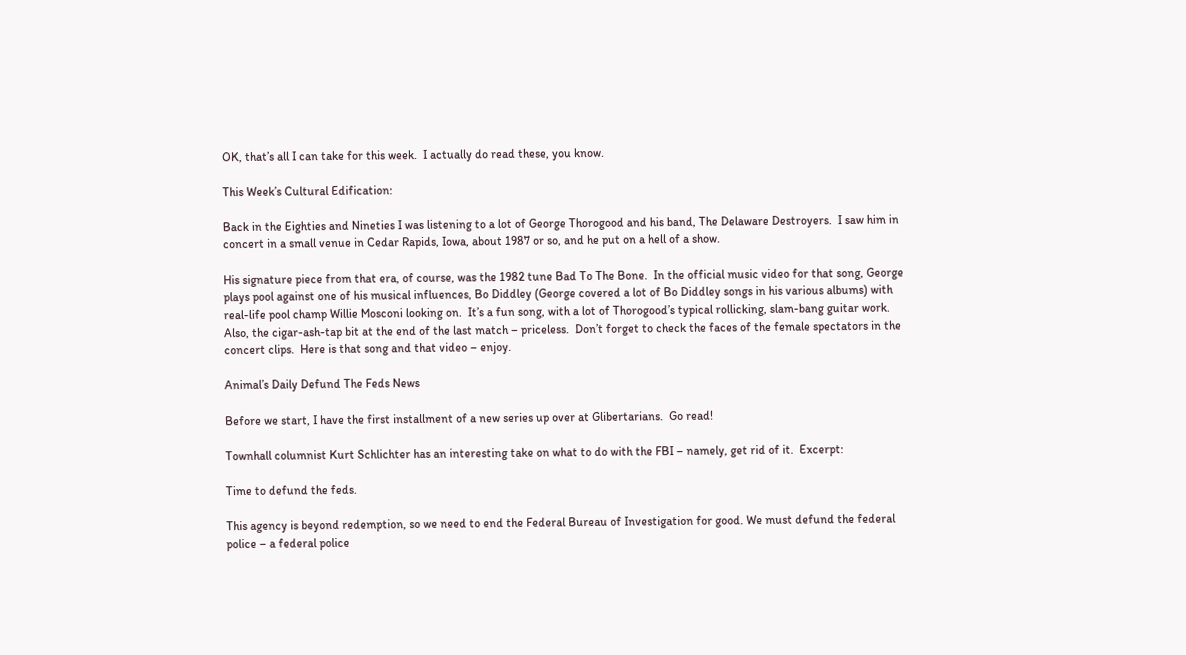OK, that’s all I can take for this week.  I actually do read these, you know.

This Week’s Cultural Edification:

Back in the Eighties and Nineties I was listening to a lot of George Thorogood and his band, The Delaware Destroyers.  I saw him in concert in a small venue in Cedar Rapids, Iowa, about 1987 or so, and he put on a hell of a show.

His signature piece from that era, of course, was the 1982 tune Bad To The Bone.  In the official music video for that song, George plays pool against one of his musical influences, Bo Diddley (George covered a lot of Bo Diddley songs in his various albums) with real-life pool champ Willie Mosconi looking on.  It’s a fun song, with a lot of Thorogood’s typical rollicking, slam-bang guitar work.  Also, the cigar-ash-tap bit at the end of the last match – priceless.  Don’t forget to check the faces of the female spectators in the concert clips.  Here is that song and that video – enjoy.

Animal’s Daily Defund The Feds News

Before we start, I have the first installment of a new series up over at Glibertarians.  Go read!

Townhall columnist Kurt Schlichter has an interesting take on what to do with the FBI – namely, get rid of it.  Excerpt:

Time to defund the feds.

This agency is beyond redemption, so we need to end the Federal Bureau of Investigation for good. We must defund the federal police – a federal police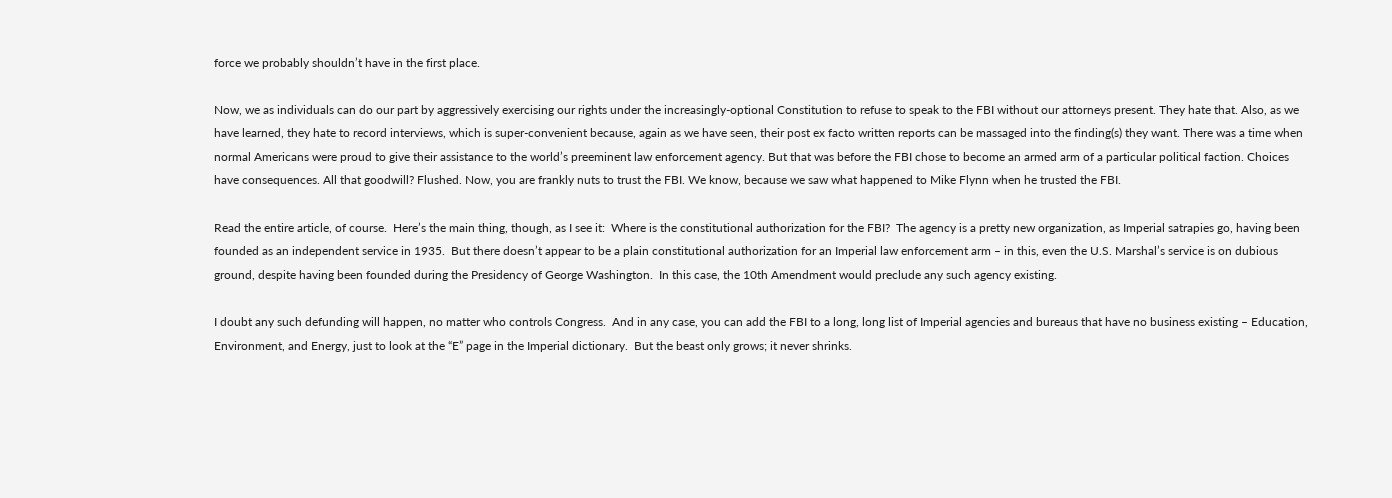force we probably shouldn’t have in the first place.

Now, we as individuals can do our part by aggressively exercising our rights under the increasingly-optional Constitution to refuse to speak to the FBI without our attorneys present. They hate that. Also, as we have learned, they hate to record interviews, which is super-convenient because, again as we have seen, their post ex facto written reports can be massaged into the finding(s) they want. There was a time when normal Americans were proud to give their assistance to the world’s preeminent law enforcement agency. But that was before the FBI chose to become an armed arm of a particular political faction. Choices have consequences. All that goodwill? Flushed. Now, you are frankly nuts to trust the FBI. We know, because we saw what happened to Mike Flynn when he trusted the FBI.

Read the entire article, of course.  Here’s the main thing, though, as I see it:  Where is the constitutional authorization for the FBI?  The agency is a pretty new organization, as Imperial satrapies go, having been founded as an independent service in 1935.  But there doesn’t appear to be a plain constitutional authorization for an Imperial law enforcement arm – in this, even the U.S. Marshal’s service is on dubious ground, despite having been founded during the Presidency of George Washington.  In this case, the 10th Amendment would preclude any such agency existing.

I doubt any such defunding will happen, no matter who controls Congress.  And in any case, you can add the FBI to a long, long list of Imperial agencies and bureaus that have no business existing – Education, Environment, and Energy, just to look at the “E” page in the Imperial dictionary.  But the beast only grows; it never shrinks.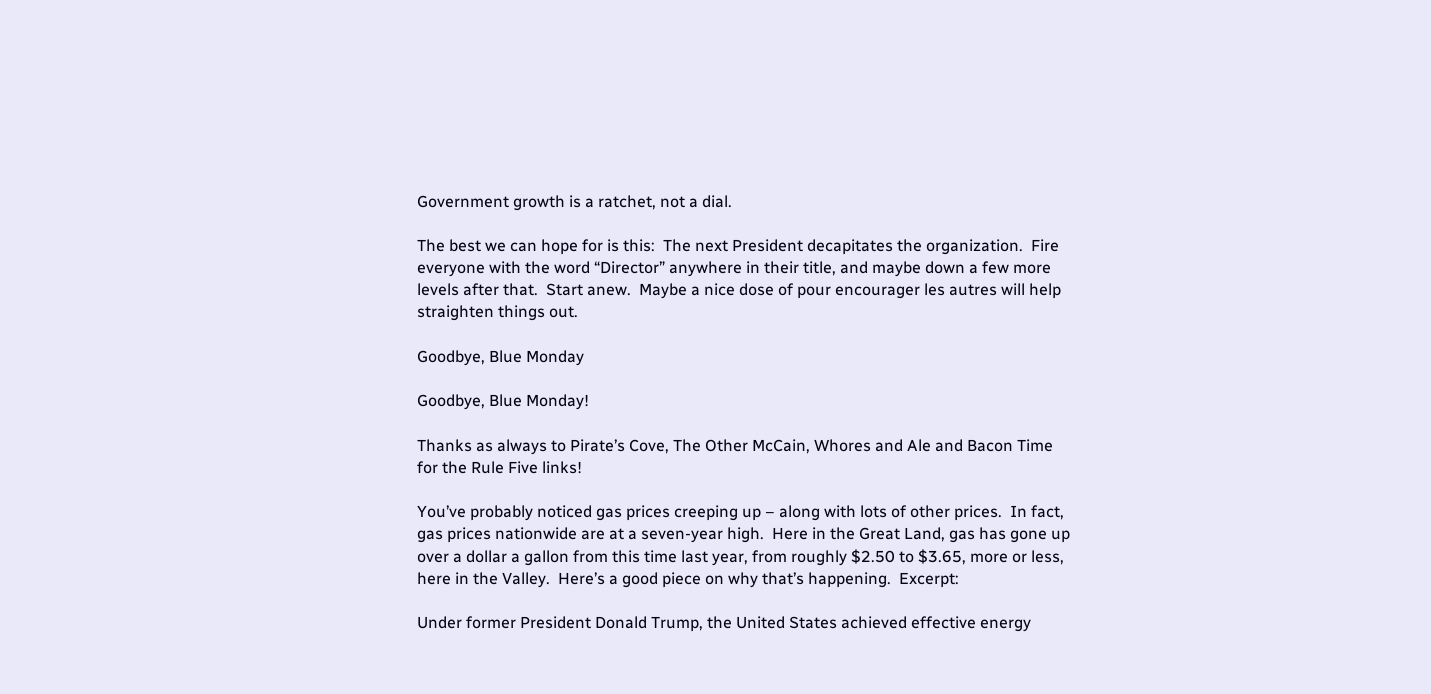Government growth is a ratchet, not a dial.

The best we can hope for is this:  The next President decapitates the organization.  Fire everyone with the word “Director” anywhere in their title, and maybe down a few more levels after that.  Start anew.  Maybe a nice dose of pour encourager les autres will help straighten things out.

Goodbye, Blue Monday

Goodbye, Blue Monday!

Thanks as always to Pirate’s Cove, The Other McCain, Whores and Ale and Bacon Time for the Rule Five links!

You’ve probably noticed gas prices creeping up – along with lots of other prices.  In fact, gas prices nationwide are at a seven-year high.  Here in the Great Land, gas has gone up over a dollar a gallon from this time last year, from roughly $2.50 to $3.65, more or less, here in the Valley.  Here’s a good piece on why that’s happening.  Excerpt:

Under former President Donald Trump, the United States achieved effective energy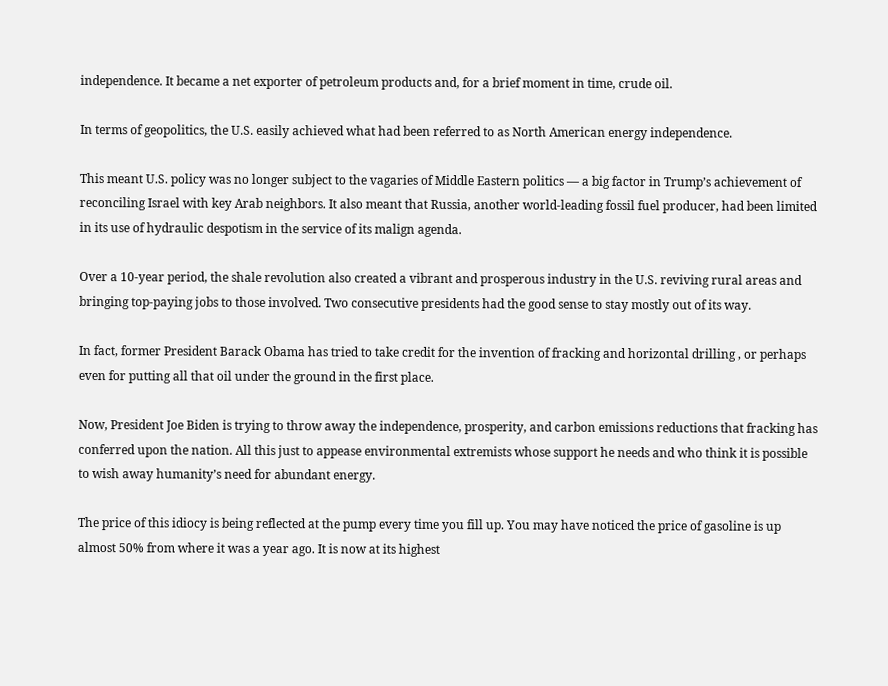independence. It became a net exporter of petroleum products and, for a brief moment in time, crude oil.

In terms of geopolitics, the U.S. easily achieved what had been referred to as North American energy independence.

This meant U.S. policy was no longer subject to the vagaries of Middle Eastern politics — a big factor in Trump’s achievement of reconciling Israel with key Arab neighbors. It also meant that Russia, another world-leading fossil fuel producer, had been limited in its use of hydraulic despotism in the service of its malign agenda.

Over a 10-year period, the shale revolution also created a vibrant and prosperous industry in the U.S. reviving rural areas and bringing top-paying jobs to those involved. Two consecutive presidents had the good sense to stay mostly out of its way.

In fact, former President Barack Obama has tried to take credit for the invention of fracking and horizontal drilling , or perhaps even for putting all that oil under the ground in the first place.

Now, President Joe Biden is trying to throw away the independence, prosperity, and carbon emissions reductions that fracking has conferred upon the nation. All this just to appease environmental extremists whose support he needs and who think it is possible to wish away humanity’s need for abundant energy.

The price of this idiocy is being reflected at the pump every time you fill up. You may have noticed the price of gasoline is up almost 50% from where it was a year ago. It is now at its highest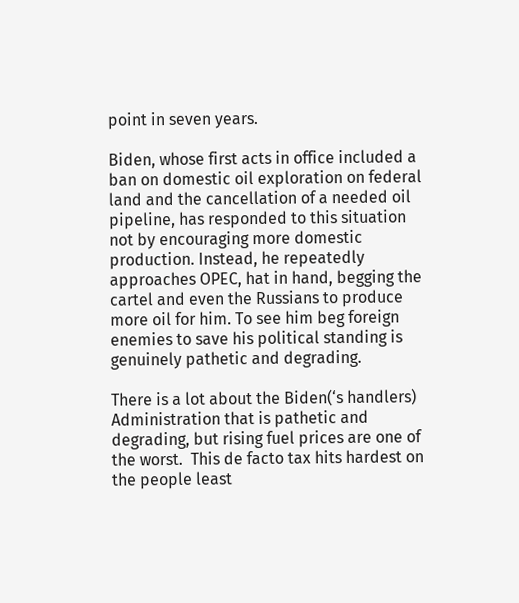point in seven years.

Biden, whose first acts in office included a ban on domestic oil exploration on federal land and the cancellation of a needed oil pipeline, has responded to this situation not by encouraging more domestic production. Instead, he repeatedly approaches OPEC, hat in hand, begging the cartel and even the Russians to produce more oil for him. To see him beg foreign enemies to save his political standing is genuinely pathetic and degrading.

There is a lot about the Biden(‘s handlers) Administration that is pathetic and degrading, but rising fuel prices are one of the worst.  This de facto tax hits hardest on the people least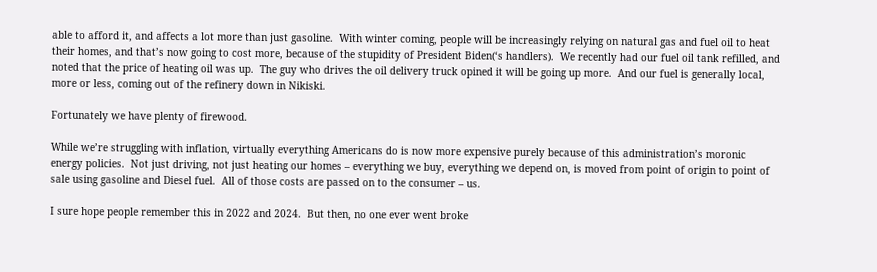able to afford it, and affects a lot more than just gasoline.  With winter coming, people will be increasingly relying on natural gas and fuel oil to heat their homes, and that’s now going to cost more, because of the stupidity of President Biden(‘s handlers).  We recently had our fuel oil tank refilled, and noted that the price of heating oil was up.  The guy who drives the oil delivery truck opined it will be going up more.  And our fuel is generally local, more or less, coming out of the refinery down in Nikiski.

Fortunately we have plenty of firewood.

While we’re struggling with inflation, virtually everything Americans do is now more expensive purely because of this administration’s moronic energy policies.  Not just driving, not just heating our homes – everything we buy, everything we depend on, is moved from point of origin to point of sale using gasoline and Diesel fuel.  All of those costs are passed on to the consumer – us.

I sure hope people remember this in 2022 and 2024.  But then, no one ever went broke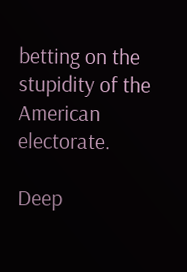betting on the stupidity of the American electorate.

Deep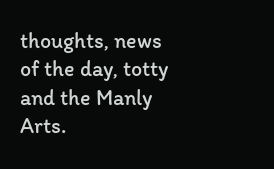thoughts, news of the day, totty and the Manly Arts.